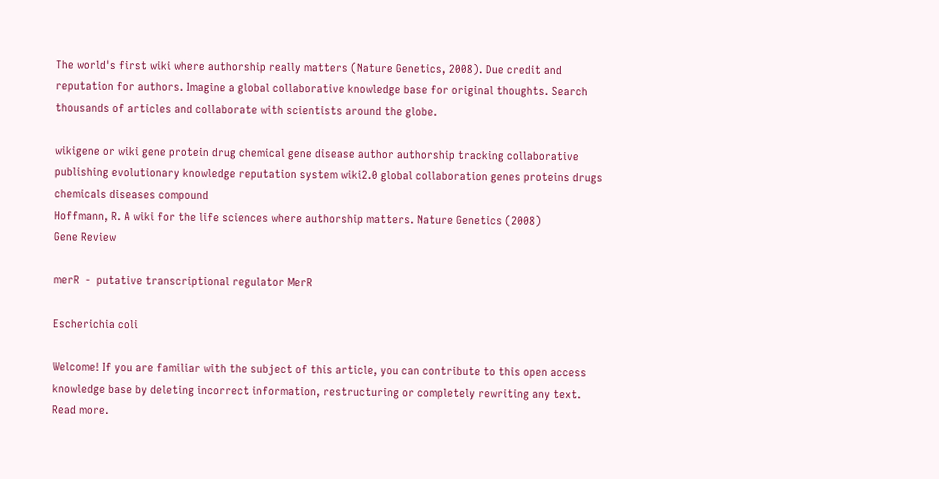The world's first wiki where authorship really matters (Nature Genetics, 2008). Due credit and reputation for authors. Imagine a global collaborative knowledge base for original thoughts. Search thousands of articles and collaborate with scientists around the globe.

wikigene or wiki gene protein drug chemical gene disease author authorship tracking collaborative publishing evolutionary knowledge reputation system wiki2.0 global collaboration genes proteins drugs chemicals diseases compound
Hoffmann, R. A wiki for the life sciences where authorship matters. Nature Genetics (2008)
Gene Review

merR  -  putative transcriptional regulator MerR

Escherichia coli

Welcome! If you are familiar with the subject of this article, you can contribute to this open access knowledge base by deleting incorrect information, restructuring or completely rewriting any text. Read more.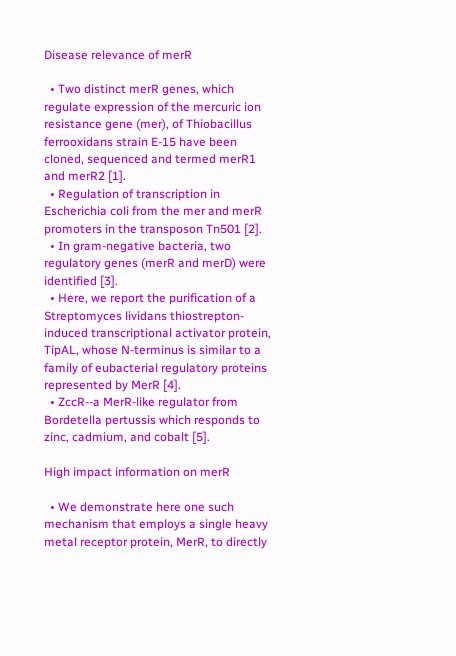Disease relevance of merR

  • Two distinct merR genes, which regulate expression of the mercuric ion resistance gene (mer), of Thiobacillus ferrooxidans strain E-15 have been cloned, sequenced and termed merR1 and merR2 [1].
  • Regulation of transcription in Escherichia coli from the mer and merR promoters in the transposon Tn501 [2].
  • In gram-negative bacteria, two regulatory genes (merR and merD) were identified [3].
  • Here, we report the purification of a Streptomyces lividans thiostrepton-induced transcriptional activator protein, TipAL, whose N-terminus is similar to a family of eubacterial regulatory proteins represented by MerR [4].
  • ZccR--a MerR-like regulator from Bordetella pertussis which responds to zinc, cadmium, and cobalt [5].

High impact information on merR

  • We demonstrate here one such mechanism that employs a single heavy metal receptor protein, MerR, to directly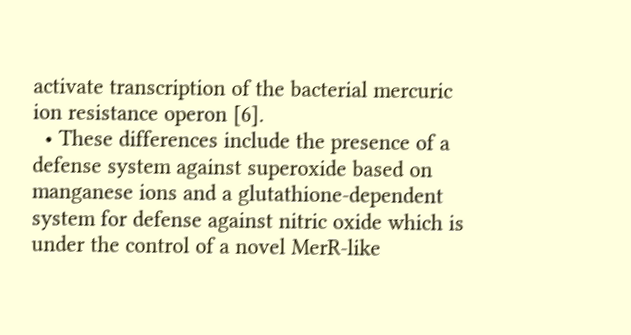activate transcription of the bacterial mercuric ion resistance operon [6].
  • These differences include the presence of a defense system against superoxide based on manganese ions and a glutathione-dependent system for defense against nitric oxide which is under the control of a novel MerR-like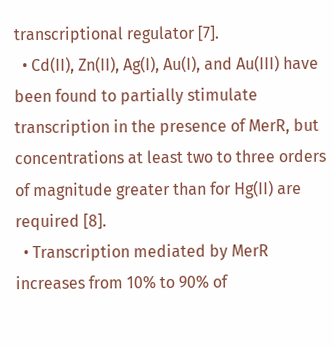transcriptional regulator [7].
  • Cd(II), Zn(II), Ag(I), Au(I), and Au(III) have been found to partially stimulate transcription in the presence of MerR, but concentrations at least two to three orders of magnitude greater than for Hg(II) are required [8].
  • Transcription mediated by MerR increases from 10% to 90% of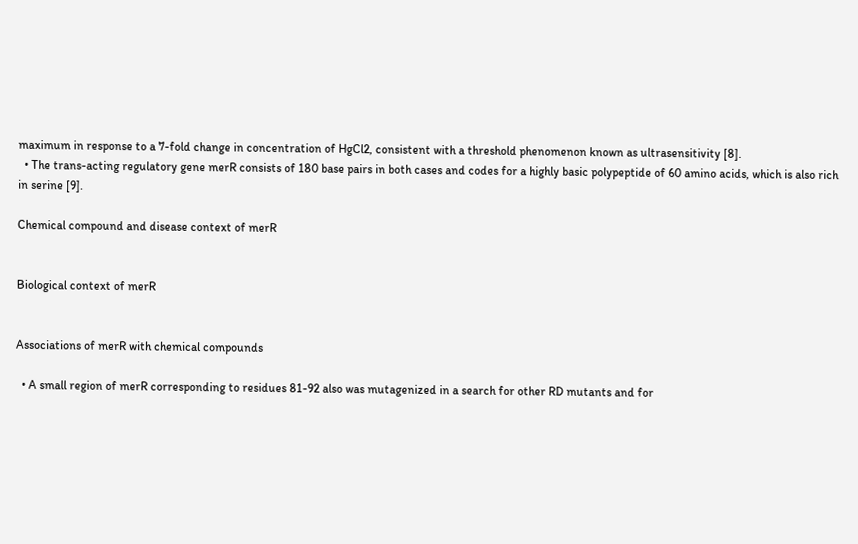maximum in response to a 7-fold change in concentration of HgCl2, consistent with a threshold phenomenon known as ultrasensitivity [8].
  • The trans-acting regulatory gene merR consists of 180 base pairs in both cases and codes for a highly basic polypeptide of 60 amino acids, which is also rich in serine [9].

Chemical compound and disease context of merR


Biological context of merR


Associations of merR with chemical compounds

  • A small region of merR corresponding to residues 81-92 also was mutagenized in a search for other RD mutants and for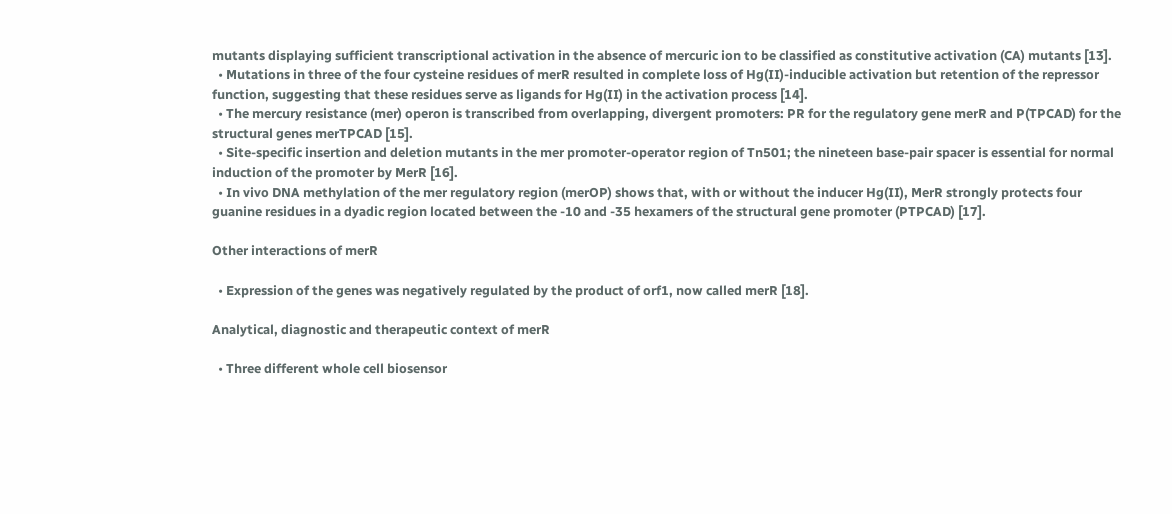mutants displaying sufficient transcriptional activation in the absence of mercuric ion to be classified as constitutive activation (CA) mutants [13].
  • Mutations in three of the four cysteine residues of merR resulted in complete loss of Hg(II)-inducible activation but retention of the repressor function, suggesting that these residues serve as ligands for Hg(II) in the activation process [14].
  • The mercury resistance (mer) operon is transcribed from overlapping, divergent promoters: PR for the regulatory gene merR and P(TPCAD) for the structural genes merTPCAD [15].
  • Site-specific insertion and deletion mutants in the mer promoter-operator region of Tn501; the nineteen base-pair spacer is essential for normal induction of the promoter by MerR [16].
  • In vivo DNA methylation of the mer regulatory region (merOP) shows that, with or without the inducer Hg(II), MerR strongly protects four guanine residues in a dyadic region located between the -10 and -35 hexamers of the structural gene promoter (PTPCAD) [17].

Other interactions of merR

  • Expression of the genes was negatively regulated by the product of orf1, now called merR [18].

Analytical, diagnostic and therapeutic context of merR

  • Three different whole cell biosensor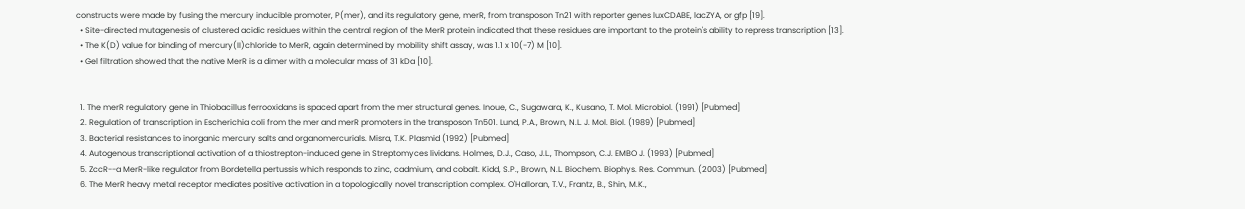constructs were made by fusing the mercury inducible promoter, P(mer), and its regulatory gene, merR, from transposon Tn21 with reporter genes luxCDABE, lacZYA, or gfp [19].
  • Site-directed mutagenesis of clustered acidic residues within the central region of the MerR protein indicated that these residues are important to the protein's ability to repress transcription [13].
  • The K(D) value for binding of mercury(II)chloride to MerR, again determined by mobility shift assay, was 1.1 x 10(-7) M [10].
  • Gel filtration showed that the native MerR is a dimer with a molecular mass of 31 kDa [10].


  1. The merR regulatory gene in Thiobacillus ferrooxidans is spaced apart from the mer structural genes. Inoue, C., Sugawara, K., Kusano, T. Mol. Microbiol. (1991) [Pubmed]
  2. Regulation of transcription in Escherichia coli from the mer and merR promoters in the transposon Tn501. Lund, P.A., Brown, N.L. J. Mol. Biol. (1989) [Pubmed]
  3. Bacterial resistances to inorganic mercury salts and organomercurials. Misra, T.K. Plasmid (1992) [Pubmed]
  4. Autogenous transcriptional activation of a thiostrepton-induced gene in Streptomyces lividans. Holmes, D.J., Caso, J.L., Thompson, C.J. EMBO J. (1993) [Pubmed]
  5. ZccR--a MerR-like regulator from Bordetella pertussis which responds to zinc, cadmium, and cobalt. Kidd, S.P., Brown, N.L. Biochem. Biophys. Res. Commun. (2003) [Pubmed]
  6. The MerR heavy metal receptor mediates positive activation in a topologically novel transcription complex. O'Halloran, T.V., Frantz, B., Shin, M.K.,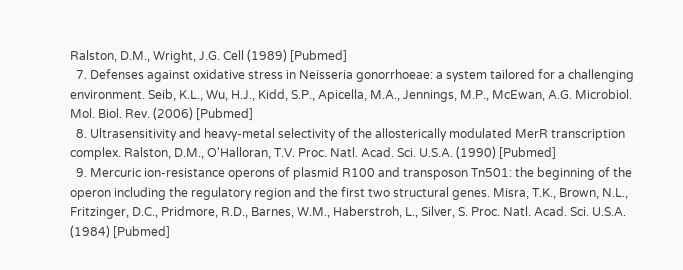Ralston, D.M., Wright, J.G. Cell (1989) [Pubmed]
  7. Defenses against oxidative stress in Neisseria gonorrhoeae: a system tailored for a challenging environment. Seib, K.L., Wu, H.J., Kidd, S.P., Apicella, M.A., Jennings, M.P., McEwan, A.G. Microbiol. Mol. Biol. Rev. (2006) [Pubmed]
  8. Ultrasensitivity and heavy-metal selectivity of the allosterically modulated MerR transcription complex. Ralston, D.M., O'Halloran, T.V. Proc. Natl. Acad. Sci. U.S.A. (1990) [Pubmed]
  9. Mercuric ion-resistance operons of plasmid R100 and transposon Tn501: the beginning of the operon including the regulatory region and the first two structural genes. Misra, T.K., Brown, N.L., Fritzinger, D.C., Pridmore, R.D., Barnes, W.M., Haberstroh, L., Silver, S. Proc. Natl. Acad. Sci. U.S.A. (1984) [Pubmed]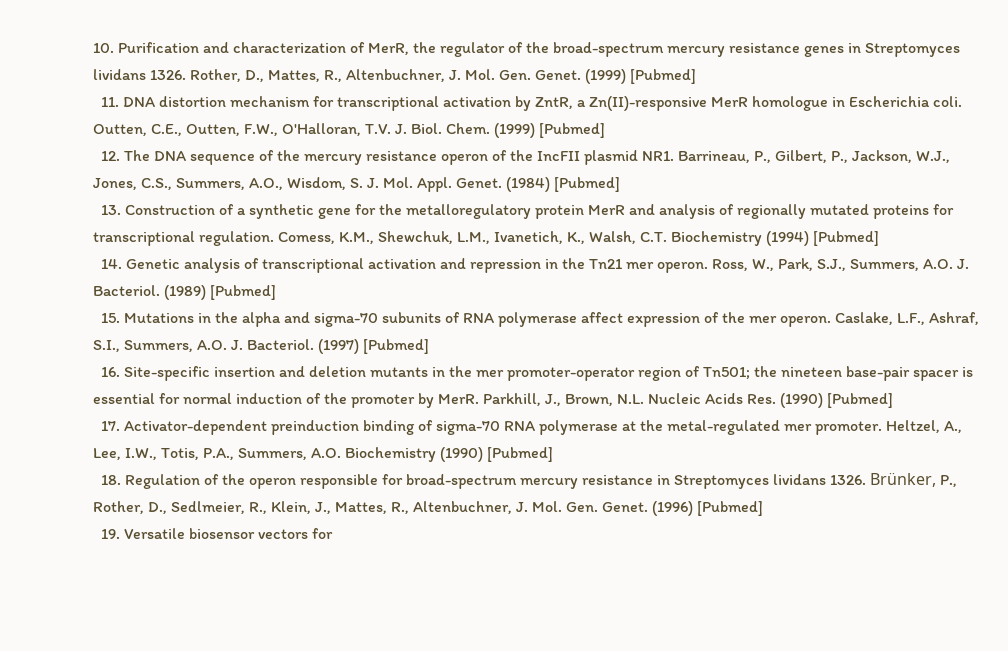10. Purification and characterization of MerR, the regulator of the broad-spectrum mercury resistance genes in Streptomyces lividans 1326. Rother, D., Mattes, R., Altenbuchner, J. Mol. Gen. Genet. (1999) [Pubmed]
  11. DNA distortion mechanism for transcriptional activation by ZntR, a Zn(II)-responsive MerR homologue in Escherichia coli. Outten, C.E., Outten, F.W., O'Halloran, T.V. J. Biol. Chem. (1999) [Pubmed]
  12. The DNA sequence of the mercury resistance operon of the IncFII plasmid NR1. Barrineau, P., Gilbert, P., Jackson, W.J., Jones, C.S., Summers, A.O., Wisdom, S. J. Mol. Appl. Genet. (1984) [Pubmed]
  13. Construction of a synthetic gene for the metalloregulatory protein MerR and analysis of regionally mutated proteins for transcriptional regulation. Comess, K.M., Shewchuk, L.M., Ivanetich, K., Walsh, C.T. Biochemistry (1994) [Pubmed]
  14. Genetic analysis of transcriptional activation and repression in the Tn21 mer operon. Ross, W., Park, S.J., Summers, A.O. J. Bacteriol. (1989) [Pubmed]
  15. Mutations in the alpha and sigma-70 subunits of RNA polymerase affect expression of the mer operon. Caslake, L.F., Ashraf, S.I., Summers, A.O. J. Bacteriol. (1997) [Pubmed]
  16. Site-specific insertion and deletion mutants in the mer promoter-operator region of Tn501; the nineteen base-pair spacer is essential for normal induction of the promoter by MerR. Parkhill, J., Brown, N.L. Nucleic Acids Res. (1990) [Pubmed]
  17. Activator-dependent preinduction binding of sigma-70 RNA polymerase at the metal-regulated mer promoter. Heltzel, A., Lee, I.W., Totis, P.A., Summers, A.O. Biochemistry (1990) [Pubmed]
  18. Regulation of the operon responsible for broad-spectrum mercury resistance in Streptomyces lividans 1326. Brünker, P., Rother, D., Sedlmeier, R., Klein, J., Mattes, R., Altenbuchner, J. Mol. Gen. Genet. (1996) [Pubmed]
  19. Versatile biosensor vectors for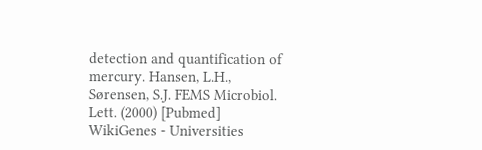detection and quantification of mercury. Hansen, L.H., Sørensen, S.J. FEMS Microbiol. Lett. (2000) [Pubmed]
WikiGenes - Universities